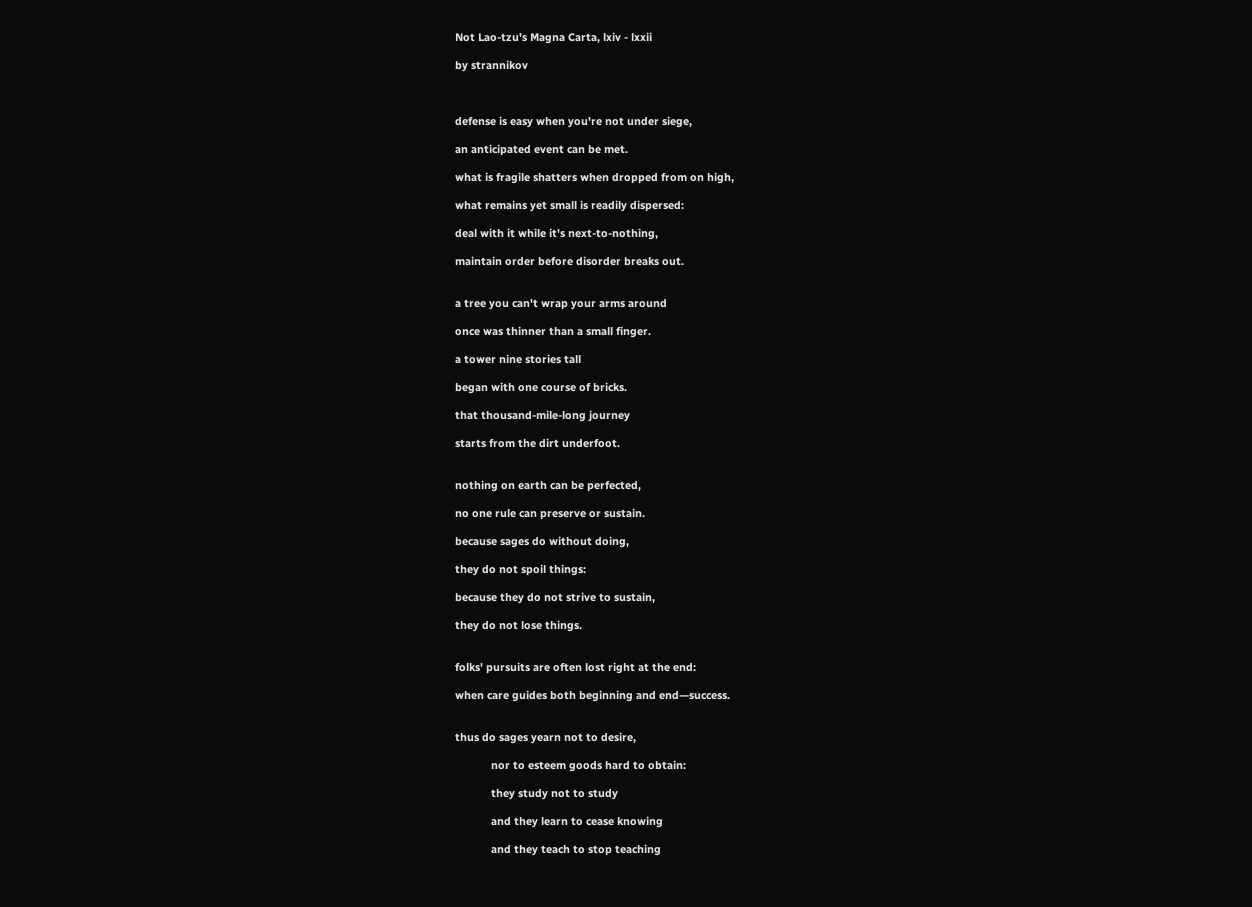Not Lao-tzu's Magna Carta, lxiv - lxxii

by strannikov



defense is easy when you're not under siege,

an anticipated event can be met.

what is fragile shatters when dropped from on high,

what remains yet small is readily dispersed:

deal with it while it's next-to-nothing,

maintain order before disorder breaks out.


a tree you can't wrap your arms around

once was thinner than a small finger.

a tower nine stories tall

began with one course of bricks.

that thousand-mile-long journey

starts from the dirt underfoot.


nothing on earth can be perfected,

no one rule can preserve or sustain.

because sages do without doing,

they do not spoil things:

because they do not strive to sustain,

they do not lose things.


folks' pursuits are often lost right at the end:

when care guides both beginning and end—success.


thus do sages yearn not to desire,

            nor to esteem goods hard to obtain:

            they study not to study

            and they learn to cease knowing

            and they teach to stop teaching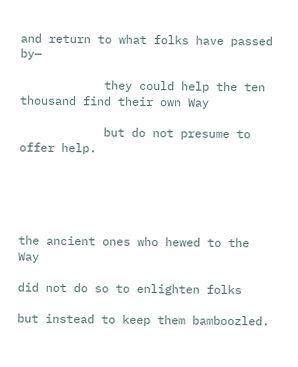and return to what folks have passed by—

            they could help the ten thousand find their own Way

            but do not presume to offer help.





the ancient ones who hewed to the Way

did not do so to enlighten folks

but instead to keep them bamboozled.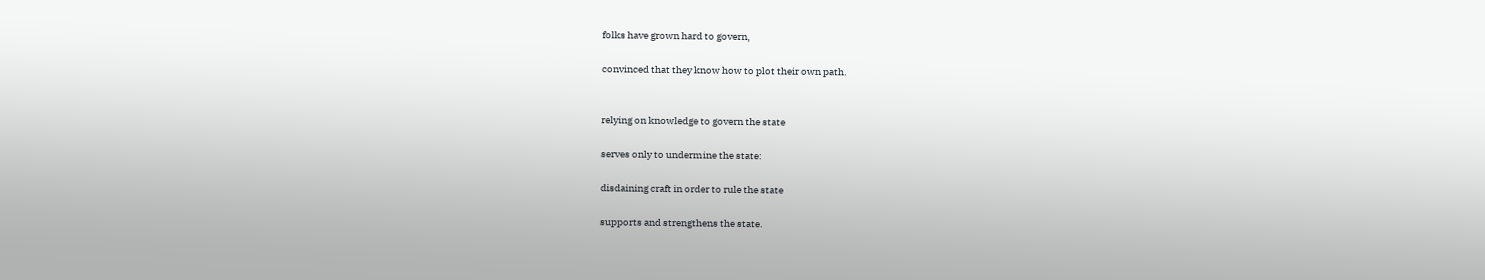folks have grown hard to govern,

convinced that they know how to plot their own path.


relying on knowledge to govern the state

serves only to undermine the state:

disdaining craft in order to rule the state

supports and strengthens the state.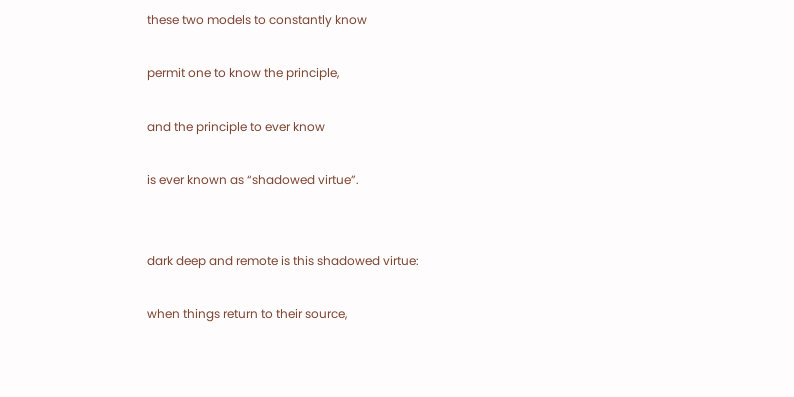these two models to constantly know

permit one to know the principle,

and the principle to ever know

is ever known as “shadowed virtue”.


dark deep and remote is this shadowed virtue:

when things return to their source,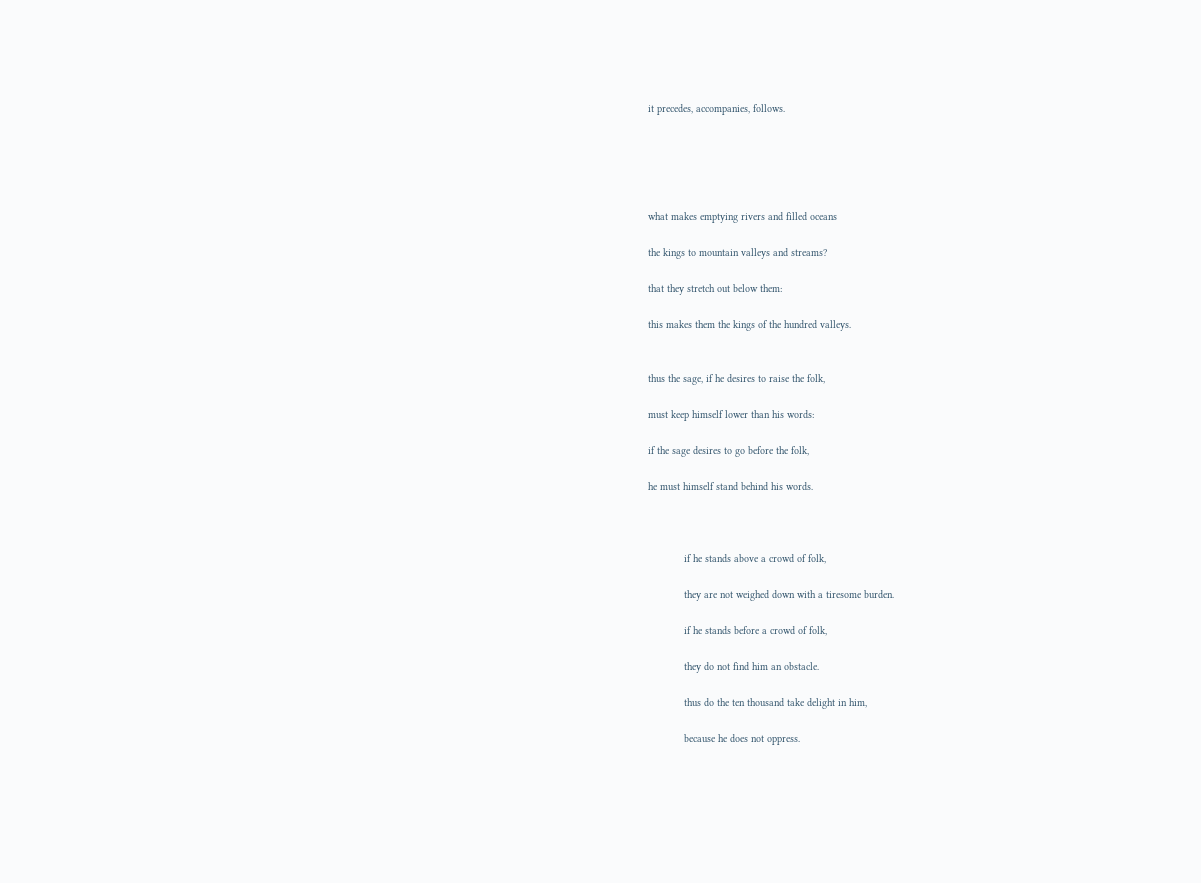it precedes, accompanies, follows.





what makes emptying rivers and filled oceans

the kings to mountain valleys and streams?

that they stretch out below them:

this makes them the kings of the hundred valleys.


thus the sage, if he desires to raise the folk,

must keep himself lower than his words:

if the sage desires to go before the folk,

he must himself stand behind his words.



            if he stands above a crowd of folk,

            they are not weighed down with a tiresome burden.

            if he stands before a crowd of folk,

            they do not find him an obstacle.

            thus do the ten thousand take delight in him,

            because he does not oppress.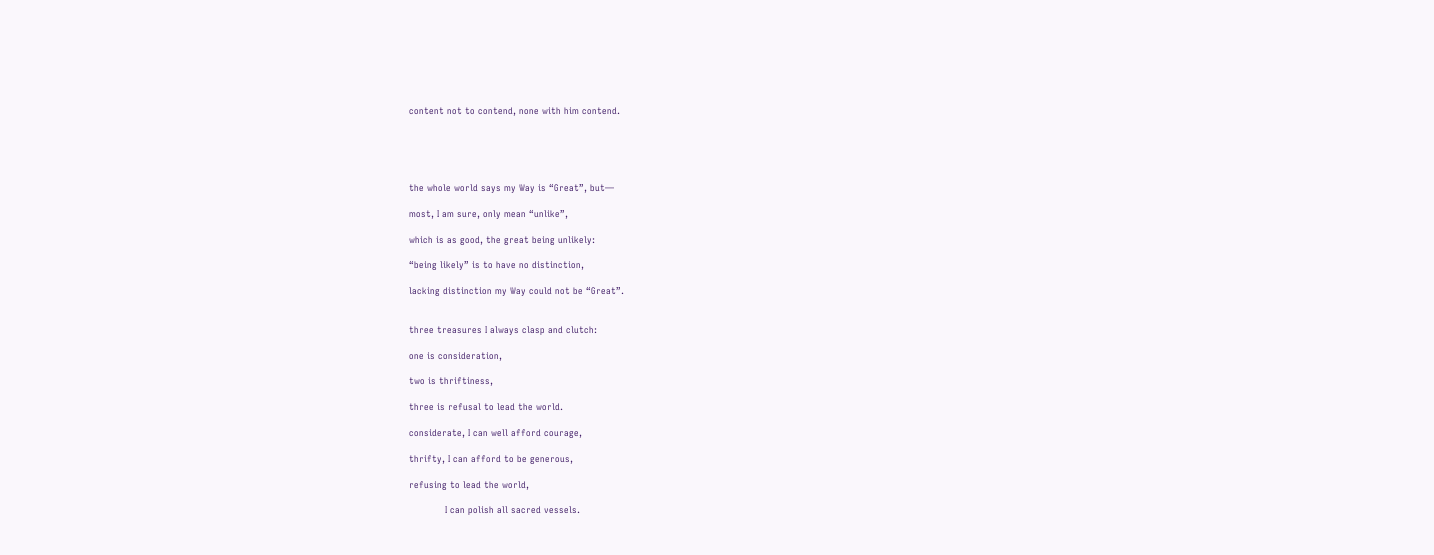content not to contend, none with him contend.





the whole world says my Way is “Great”, but—

most, I am sure, only mean “unlike”,

which is as good, the great being unlikely:

“being likely” is to have no distinction,

lacking distinction my Way could not be “Great”.


three treasures I always clasp and clutch:

one is consideration,

two is thriftiness,

three is refusal to lead the world.

considerate, I can well afford courage,

thrifty, I can afford to be generous,

refusing to lead the world,

            I can polish all sacred vessels.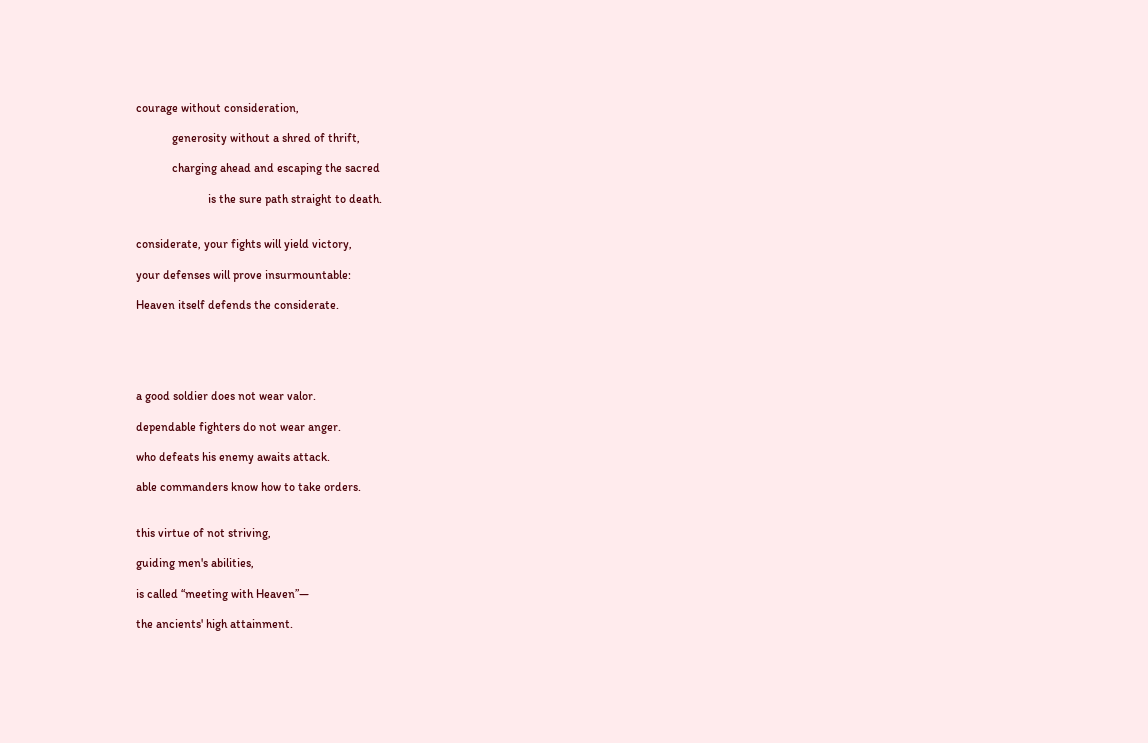courage without consideration,

            generosity without a shred of thrift,

            charging ahead and escaping the sacred

                        is the sure path straight to death.


considerate, your fights will yield victory,

your defenses will prove insurmountable:

Heaven itself defends the considerate.





a good soldier does not wear valor.

dependable fighters do not wear anger.

who defeats his enemy awaits attack.

able commanders know how to take orders.


this virtue of not striving,

guiding men's abilities,

is called “meeting with Heaven”—

the ancients' high attainment.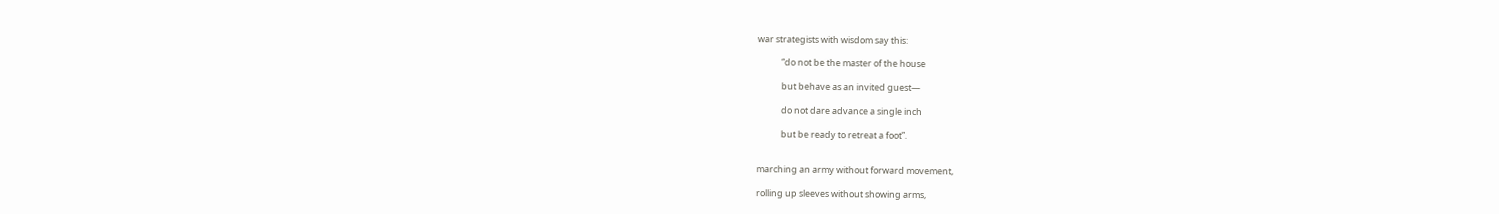war strategists with wisdom say this:

            “do not be the master of the house

            but behave as an invited guest—

            do not dare advance a single inch

            but be ready to retreat a foot”.


marching an army without forward movement,

rolling up sleeves without showing arms,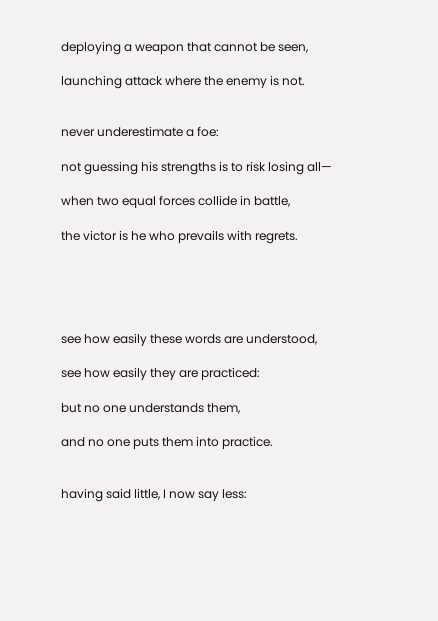deploying a weapon that cannot be seen,

launching attack where the enemy is not.


never underestimate a foe:

not guessing his strengths is to risk losing all—

when two equal forces collide in battle,

the victor is he who prevails with regrets.





see how easily these words are understood,

see how easily they are practiced:

but no one understands them,

and no one puts them into practice.


having said little, I now say less: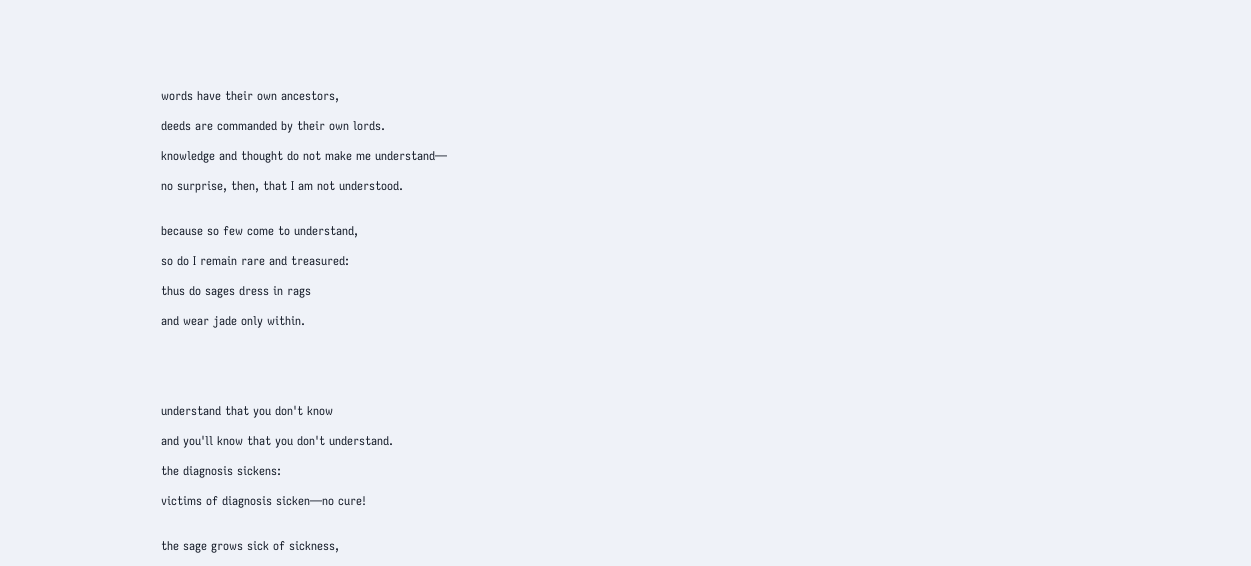words have their own ancestors,

deeds are commanded by their own lords.

knowledge and thought do not make me understand—

no surprise, then, that I am not understood.


because so few come to understand,

so do I remain rare and treasured:

thus do sages dress in rags

and wear jade only within.





understand that you don't know

and you'll know that you don't understand.

the diagnosis sickens:

victims of diagnosis sicken—no cure!


the sage grows sick of sickness,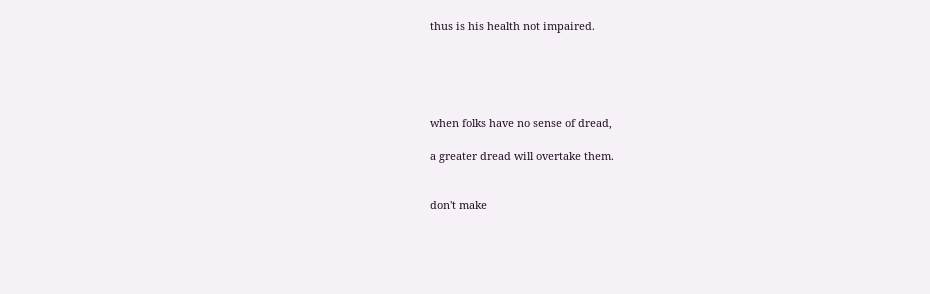thus is his health not impaired.





when folks have no sense of dread,

a greater dread will overtake them.


don't make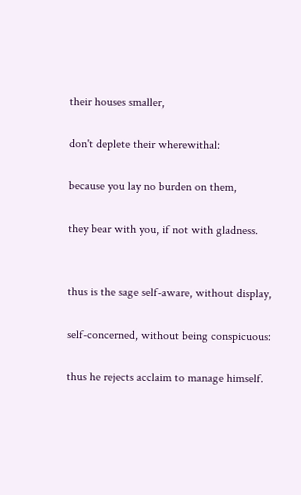their houses smaller,

don't deplete their wherewithal:

because you lay no burden on them,

they bear with you, if not with gladness.


thus is the sage self-aware, without display,

self-concerned, without being conspicuous:

thus he rejects acclaim to manage himself.